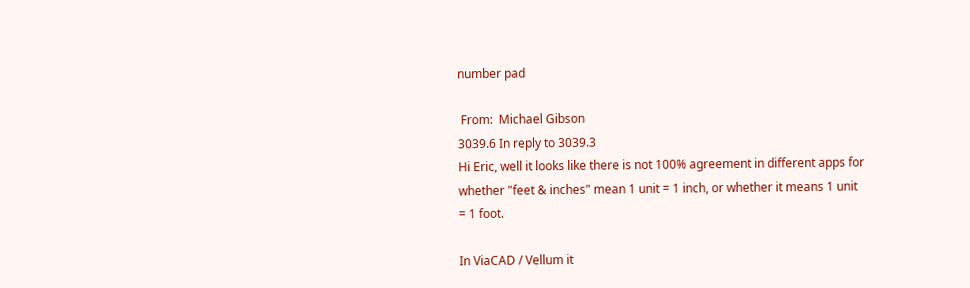number pad

 From:  Michael Gibson
3039.6 In reply to 3039.3
Hi Eric, well it looks like there is not 100% agreement in different apps for whether "feet & inches" mean 1 unit = 1 inch, or whether it means 1 unit = 1 foot.

In ViaCAD / Vellum it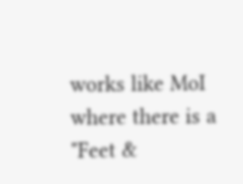works like MoI where there is a "Feet &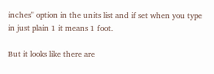inches" option in the units list and if set when you type in just plain 1 it means 1 foot.

But it looks like there are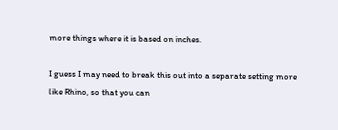more things where it is based on inches.

I guess I may need to break this out into a separate setting more like Rhino, so that you can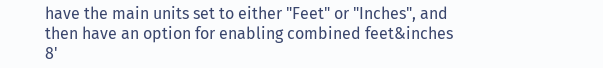have the main units set to either "Feet" or "Inches", and then have an option for enabling combined feet&inches 8'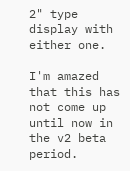2" type display with either one.

I'm amazed that this has not come up until now in the v2 beta period.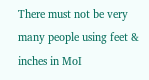There must not be very many people using feet & inches in MoI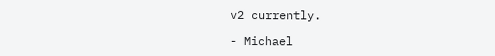v2 currently.

- Michael